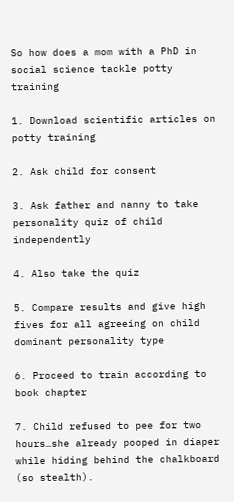So how does a mom with a PhD in social science tackle potty training

1. Download scientific articles on potty training

2. Ask child for consent

3. Ask father and nanny to take personality quiz of child independently

4. Also take the quiz

5. Compare results and give high fives for all agreeing on child dominant personality type

6. Proceed to train according to book chapter

7. Child refused to pee for two hours…she already pooped in diaper while hiding behind the chalkboard (so stealth).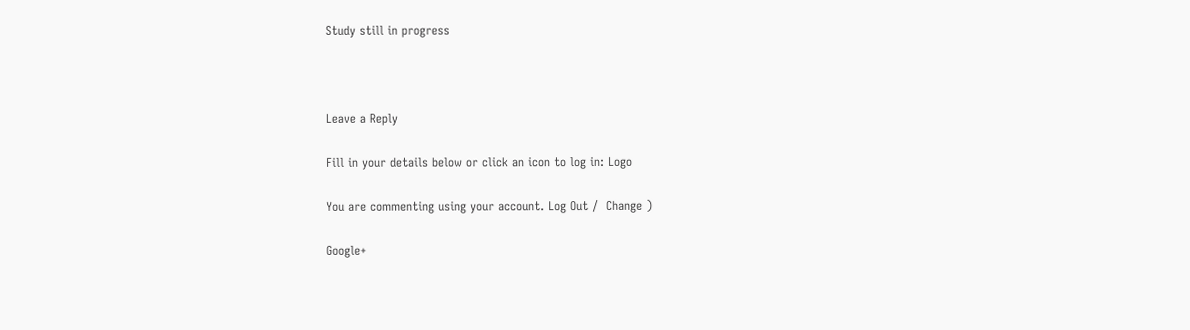Study still in progress



Leave a Reply

Fill in your details below or click an icon to log in: Logo

You are commenting using your account. Log Out /  Change )

Google+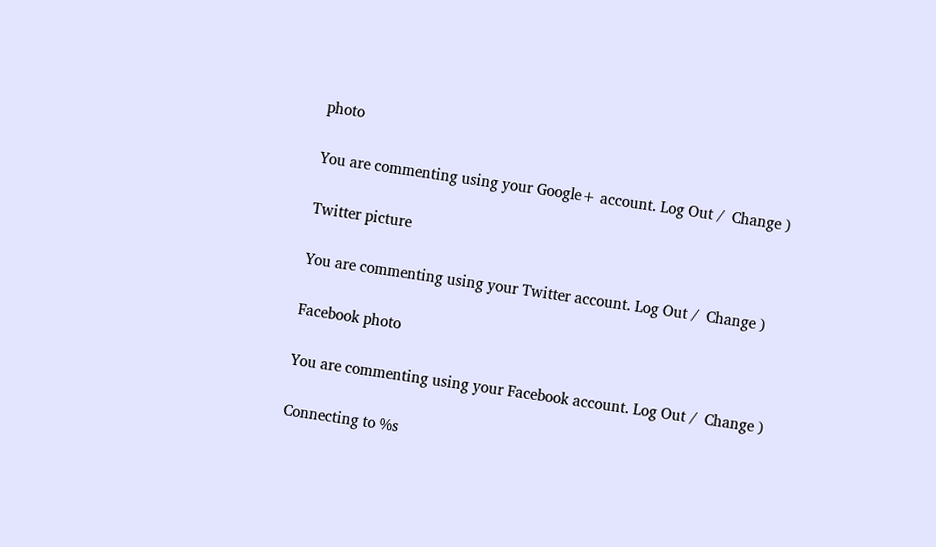photo

You are commenting using your Google+ account. Log Out /  Change )

Twitter picture

You are commenting using your Twitter account. Log Out /  Change )

Facebook photo

You are commenting using your Facebook account. Log Out /  Change )

Connecting to %s